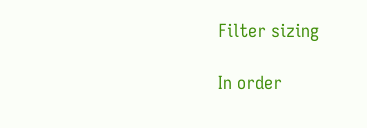Filter sizing

In order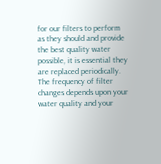for our filters to perform as they should and provide the best quality water possible, it is essential they are replaced periodically. The frequency of filter changes depends upon your water quality and your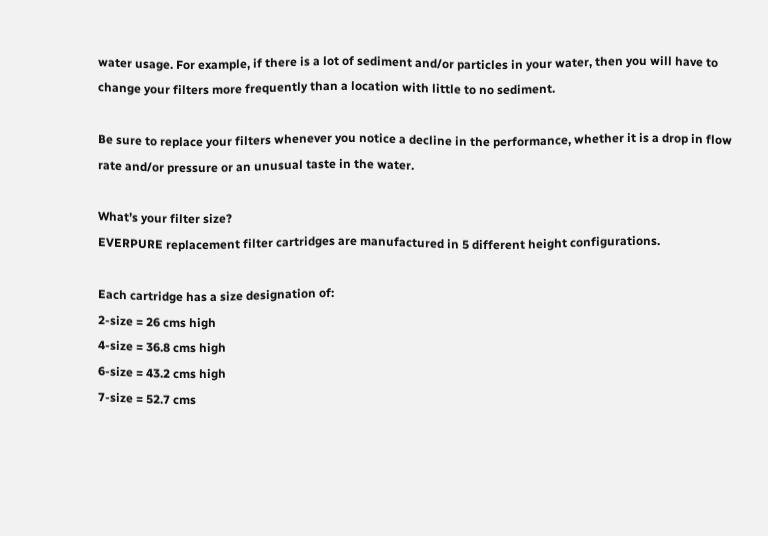water usage. For example, if there is a lot of sediment and/or particles in your water, then you will have to change your filters more frequently than a location with little to no sediment.

Be sure to replace your filters whenever you notice a decline in the performance, whether it is a drop in flow rate and/or pressure or an unusual taste in the water.

What’s your filter size?
EVERPURE replacement filter cartridges are manufactured in 5 different height configurations.

Each cartridge has a size designation of:
2-size = 26 cms high
4-size = 36.8 cms high
6-size = 43.2 cms high
7-size = 52.7 cms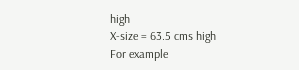high
X-size = 63.5 cms high
For example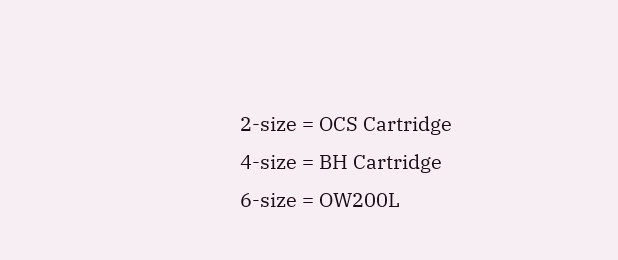2-size = OCS Cartridge
4-size = BH Cartridge
6-size = OW200L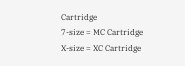Cartridge
7-size = MC Cartridge
X-size = XC Cartridge